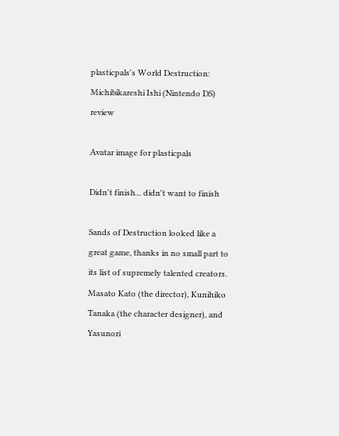plasticpals's World Destruction: Michibikareshi Ishi (Nintendo DS) review

Avatar image for plasticpals

Didn't finish... didn't want to finish

Sands of Destruction looked like a great game, thanks in no small part to its list of supremely talented creators.  Masato Kato (the director), Kunihiko Tanaka (the character designer), and Yasunori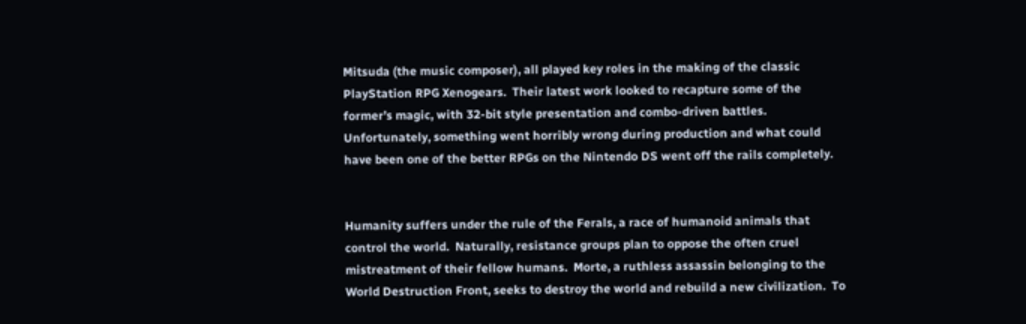Mitsuda (the music composer), all played key roles in the making of the classic PlayStation RPG Xenogears.  Their latest work looked to recapture some of the former’s magic, with 32-bit style presentation and combo-driven battles.  Unfortunately, something went horribly wrong during production and what could have been one of the better RPGs on the Nintendo DS went off the rails completely.


Humanity suffers under the rule of the Ferals, a race of humanoid animals that control the world.  Naturally, resistance groups plan to oppose the often cruel mistreatment of their fellow humans.  Morte, a ruthless assassin belonging to the World Destruction Front, seeks to destroy the world and rebuild a new civilization.  To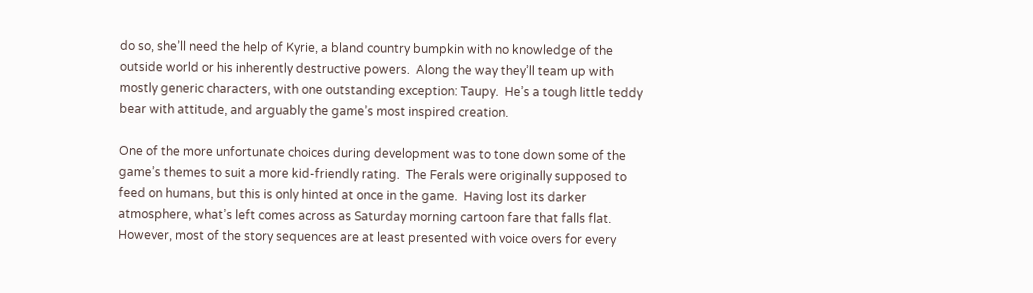do so, she’ll need the help of Kyrie, a bland country bumpkin with no knowledge of the outside world or his inherently destructive powers.  Along the way they’ll team up with mostly generic characters, with one outstanding exception: Taupy.  He’s a tough little teddy bear with attitude, and arguably the game’s most inspired creation.

One of the more unfortunate choices during development was to tone down some of the game’s themes to suit a more kid-friendly rating.  The Ferals were originally supposed to feed on humans, but this is only hinted at once in the game.  Having lost its darker atmosphere, what’s left comes across as Saturday morning cartoon fare that falls flat.   However, most of the story sequences are at least presented with voice overs for every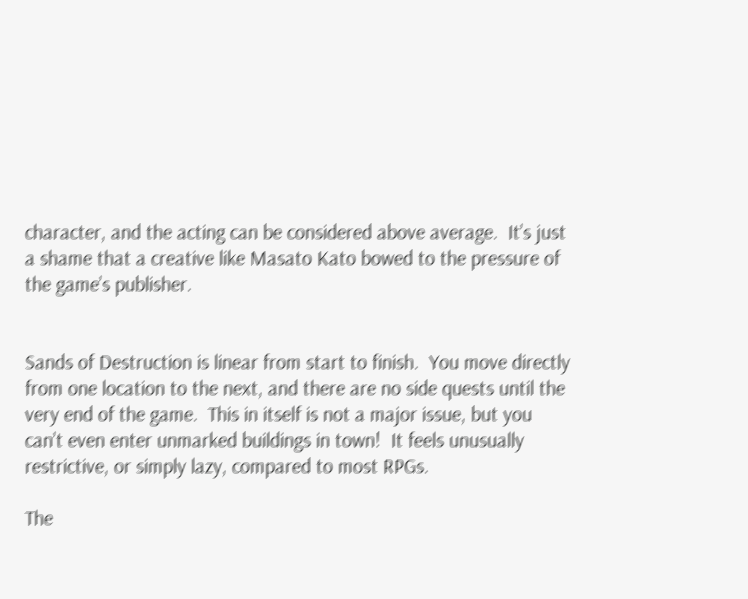character, and the acting can be considered above average.  It’s just a shame that a creative like Masato Kato bowed to the pressure of the game’s publisher.


Sands of Destruction is linear from start to finish.  You move directly from one location to the next, and there are no side quests until the very end of the game.  This in itself is not a major issue, but you can’t even enter unmarked buildings in town!  It feels unusually restrictive, or simply lazy, compared to most RPGs.

The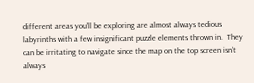different areas you’ll be exploring are almost always tedious labyrinths with a few insignificant puzzle elements thrown in.  They can be irritating to navigate since the map on the top screen isn’t always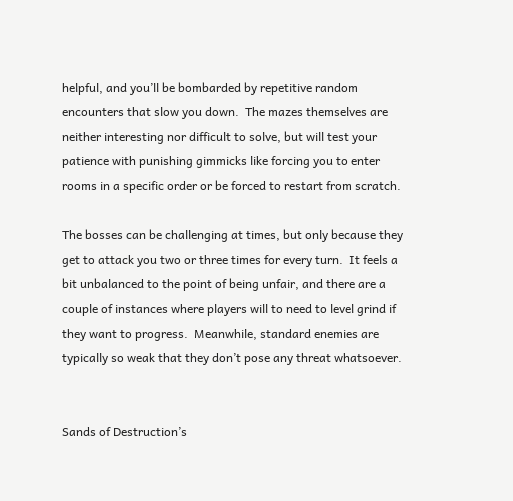helpful, and you’ll be bombarded by repetitive random encounters that slow you down.  The mazes themselves are neither interesting nor difficult to solve, but will test your patience with punishing gimmicks like forcing you to enter rooms in a specific order or be forced to restart from scratch.

The bosses can be challenging at times, but only because they get to attack you two or three times for every turn.  It feels a bit unbalanced to the point of being unfair, and there are a couple of instances where players will to need to level grind if they want to progress.  Meanwhile, standard enemies are typically so weak that they don’t pose any threat whatsoever.


Sands of Destruction’s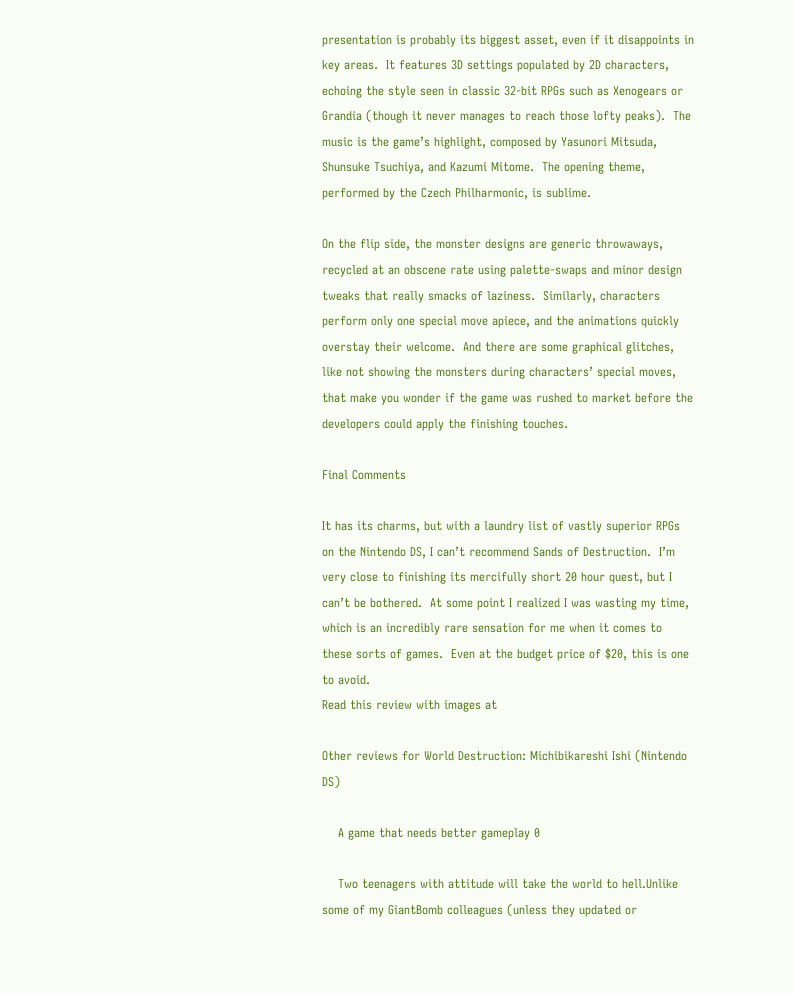presentation is probably its biggest asset, even if it disappoints in key areas.  It features 3D settings populated by 2D characters, echoing the style seen in classic 32-bit RPGs such as Xenogears or Grandia (though it never manages to reach those lofty peaks).  The music is the game’s highlight, composed by Yasunori Mitsuda, Shunsuke Tsuchiya, and Kazumi Mitome.  The opening theme, performed by the Czech Philharmonic, is sublime.

On the flip side, the monster designs are generic throwaways, recycled at an obscene rate using palette-swaps and minor design tweaks that really smacks of laziness.  Similarly, characters perform only one special move apiece, and the animations quickly overstay their welcome.  And there are some graphical glitches, like not showing the monsters during characters’ special moves, that make you wonder if the game was rushed to market before the developers could apply the finishing touches.

Final Comments

It has its charms, but with a laundry list of vastly superior RPGs on the Nintendo DS, I can’t recommend Sands of Destruction.  I’m very close to finishing its mercifully short 20 hour quest, but I can’t be bothered.  At some point I realized I was wasting my time, which is an incredibly rare sensation for me when it comes to these sorts of games.  Even at the budget price of $20, this is one to avoid.
Read this review with images at

Other reviews for World Destruction: Michibikareshi Ishi (Nintendo DS)

    A game that needs better gameplay 0

    Two teenagers with attitude will take the world to hell.Unlike some of my GiantBomb colleagues (unless they updated or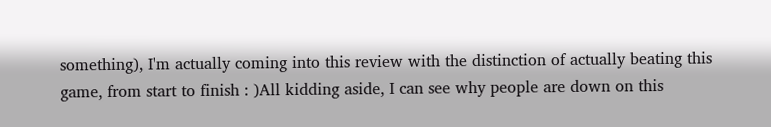something), I'm actually coming into this review with the distinction of actually beating this game, from start to finish : )All kidding aside, I can see why people are down on this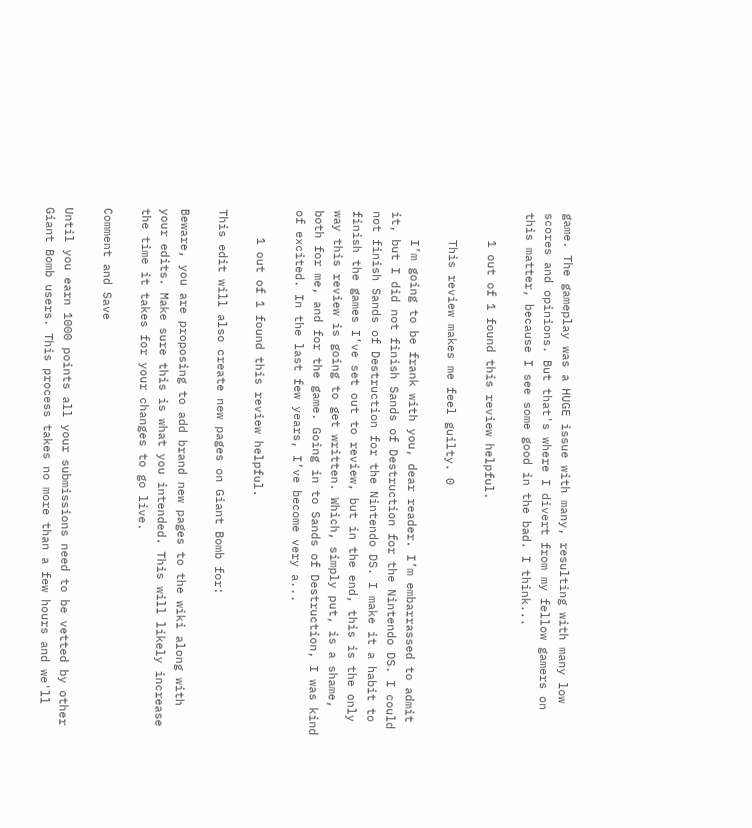game. The gameplay was a HUGE issue with many, resulting with many low scores and opinions. But that's where I divert from my fellow gamers on this matter, because I see some good in the bad. I think...

    1 out of 1 found this review helpful.

    This review makes me feel guilty. 0

    I’m going to be frank with you, dear reader. I’m embarrassed to admit it, but I did not finish Sands of Destruction for the Nintendo DS. I could not finish Sands of Destruction for the Nintendo DS. I make it a habit to finish the games I’ve set out to review, but in the end, this is the only way this review is going to get written. Which, simply put, is a shame, both for me, and for the game. Going in to Sands of Destruction, I was kind of excited. In the last few years, I’ve become very a...

    1 out of 1 found this review helpful.

This edit will also create new pages on Giant Bomb for:

Beware, you are proposing to add brand new pages to the wiki along with your edits. Make sure this is what you intended. This will likely increase the time it takes for your changes to go live.

Comment and Save

Until you earn 1000 points all your submissions need to be vetted by other Giant Bomb users. This process takes no more than a few hours and we'll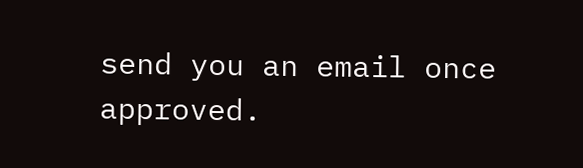send you an email once approved.